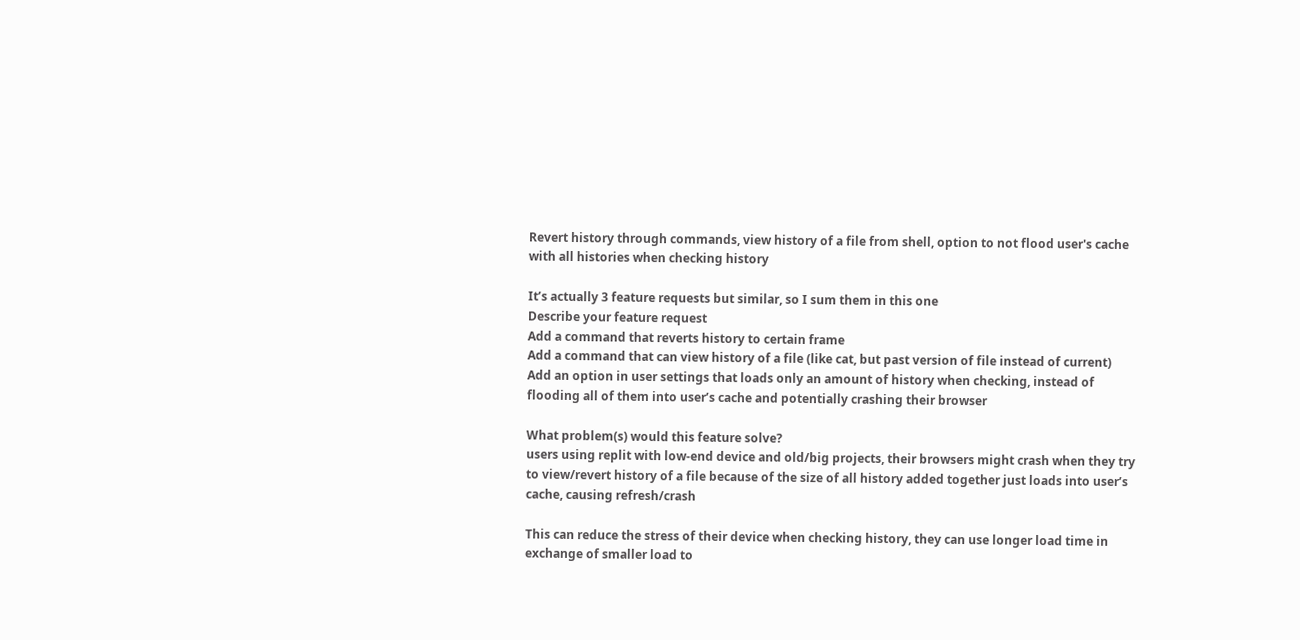Revert history through commands, view history of a file from shell, option to not flood user's cache with all histories when checking history

It’s actually 3 feature requests but similar, so I sum them in this one
Describe your feature request
Add a command that reverts history to certain frame
Add a command that can view history of a file (like cat, but past version of file instead of current)
Add an option in user settings that loads only an amount of history when checking, instead of flooding all of them into user’s cache and potentially crashing their browser

What problem(s) would this feature solve?
users using replit with low-end device and old/big projects, their browsers might crash when they try to view/revert history of a file because of the size of all history added together just loads into user’s cache, causing refresh/crash

This can reduce the stress of their device when checking history, they can use longer load time in exchange of smaller load to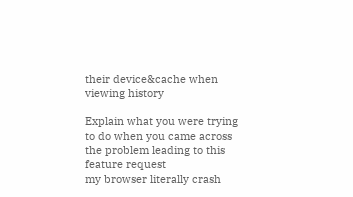their device&cache when viewing history

Explain what you were trying to do when you came across the problem leading to this feature request
my browser literally crash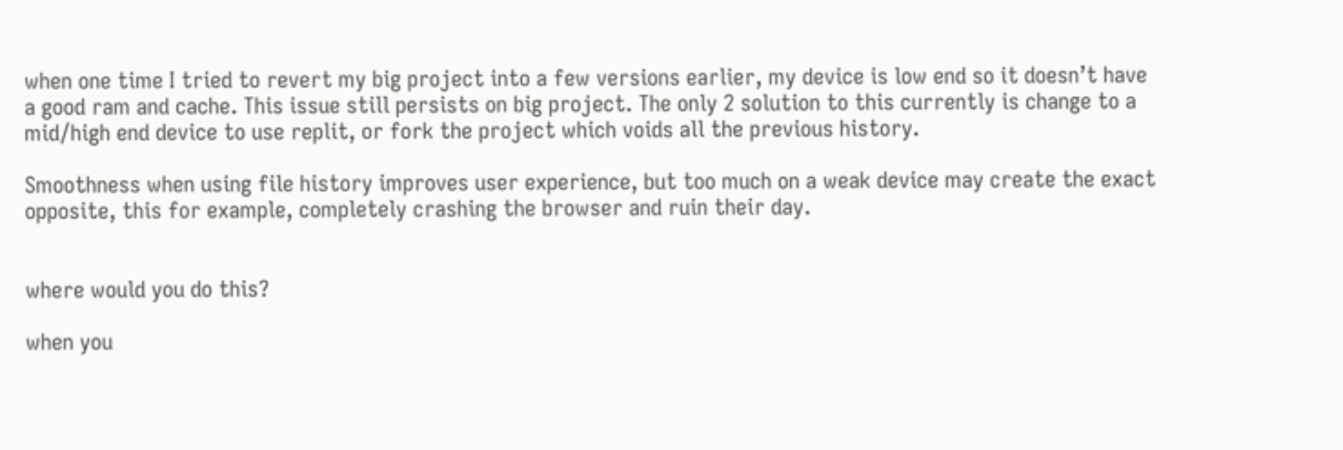when one time I tried to revert my big project into a few versions earlier, my device is low end so it doesn’t have a good ram and cache. This issue still persists on big project. The only 2 solution to this currently is change to a mid/high end device to use replit, or fork the project which voids all the previous history.

Smoothness when using file history improves user experience, but too much on a weak device may create the exact opposite, this for example, completely crashing the browser and ruin their day.


where would you do this?

when you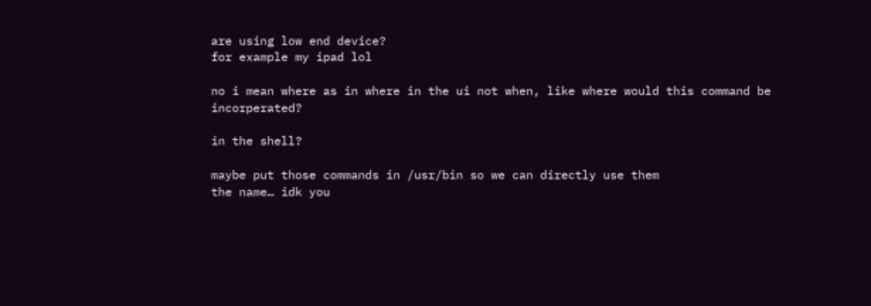are using low end device?
for example my ipad lol

no i mean where as in where in the ui not when, like where would this command be incorperated?

in the shell?

maybe put those commands in /usr/bin so we can directly use them
the name… idk you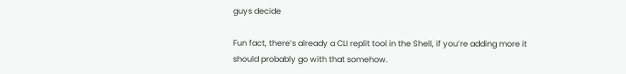guys decide

Fun fact, there’s already a CLI replit tool in the Shell, if you’re adding more it should probably go with that somehow.